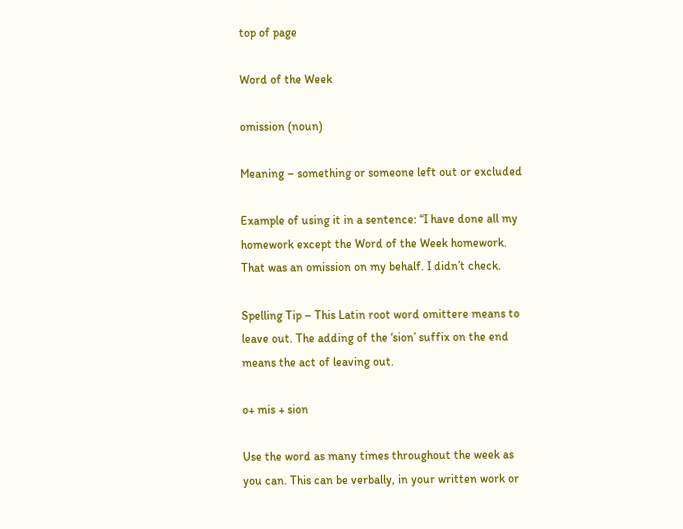top of page

Word of the Week

omission (noun)

Meaning – something or someone left out or excluded

Example of using it in a sentence: “I have done all my homework except the Word of the Week homework. That was an omission on my behalf. I didn’t check.

Spelling Tip – This Latin root word omittere means to leave out. The adding of the ‘sion’ suffix on the end means the act of leaving out.

o+ mis + sion

Use the word as many times throughout the week as you can. This can be verbally, in your written work or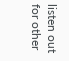listen out for other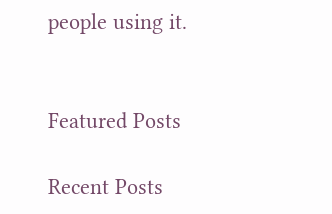people using it.


Featured Posts

Recent Posts